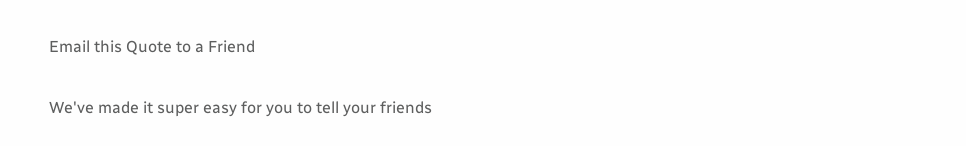Email this Quote to a Friend

We've made it super easy for you to tell your friends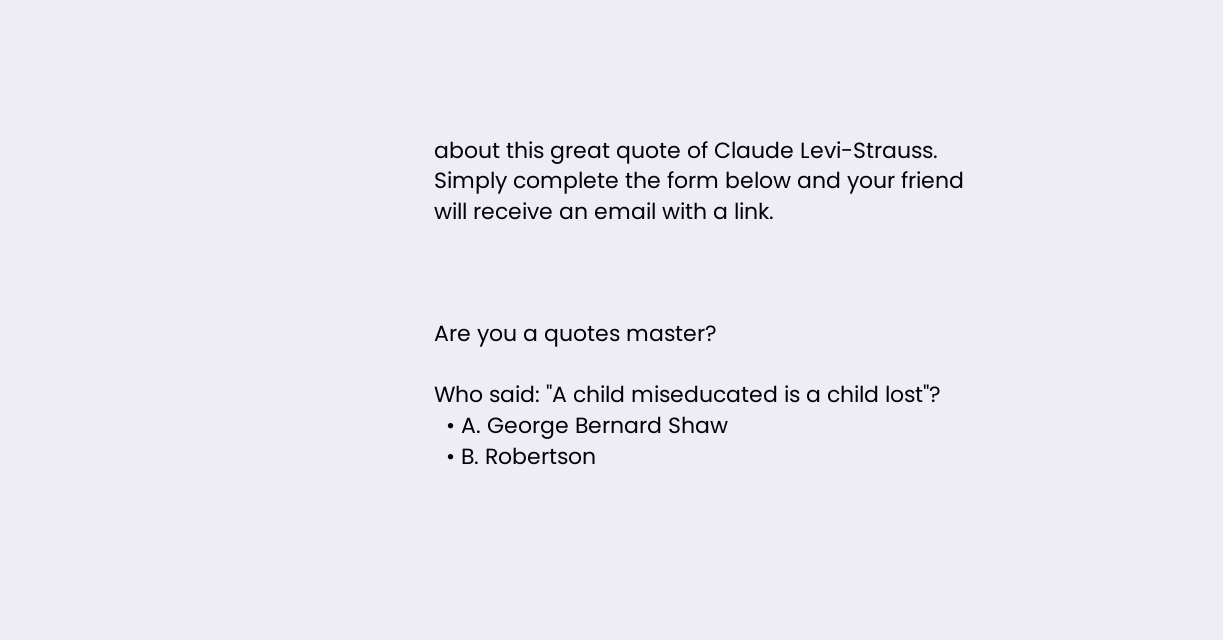about this great quote of Claude Levi-Strauss. Simply complete the form below and your friend will receive an email with a link.



Are you a quotes master?

Who said: "A child miseducated is a child lost"?
  • A. George Bernard Shaw
  • B. Robertson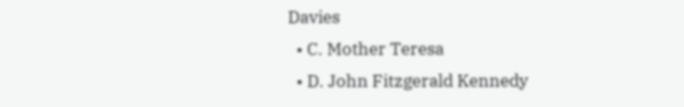Davies
  • C. Mother Teresa
  • D. John Fitzgerald Kennedy